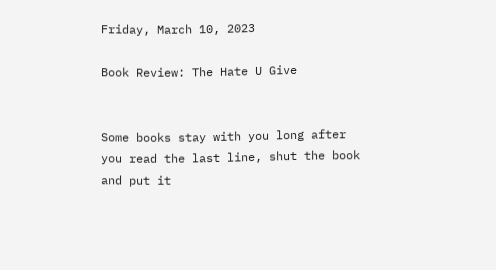Friday, March 10, 2023

Book Review: The Hate U Give


Some books stay with you long after you read the last line, shut the book and put it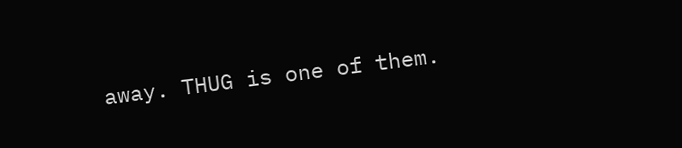away. THUG is one of them.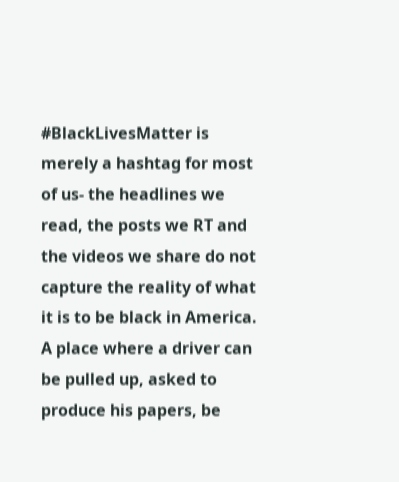#BlackLivesMatter is merely a hashtag for most of us- the headlines we read, the posts we RT and the videos we share do not capture the reality of what it is to be black in America. A place where a driver can be pulled up, asked to produce his papers, be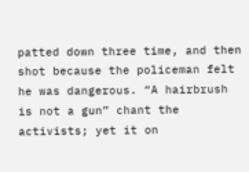patted down three time, and then shot because the policeman felt he was dangerous. “A hairbrush is not a gun” chant the activists; yet it on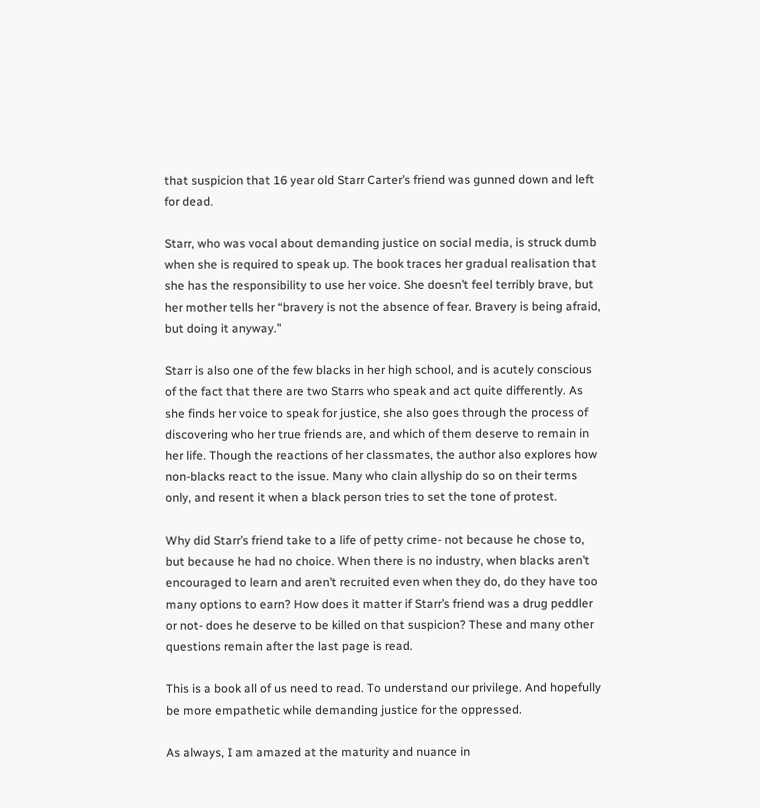that suspicion that 16 year old Starr Carter’s friend was gunned down and left for dead.

Starr, who was vocal about demanding justice on social media, is struck dumb when she is required to speak up. The book traces her gradual realisation that she has the responsibility to use her voice. She doesn’t feel terribly brave, but her mother tells her “bravery is not the absence of fear. Bravery is being afraid, but doing it anyway.”

Starr is also one of the few blacks in her high school, and is acutely conscious of the fact that there are two Starrs who speak and act quite differently. As she finds her voice to speak for justice, she also goes through the process of discovering who her true friends are, and which of them deserve to remain in her life. Though the reactions of her classmates, the author also explores how non-blacks react to the issue. Many who clain allyship do so on their terms only, and resent it when a black person tries to set the tone of protest.

Why did Starr’s friend take to a life of petty crime- not because he chose to, but because he had no choice. When there is no industry, when blacks aren’t encouraged to learn and aren’t recruited even when they do, do they have too many options to earn? How does it matter if Starr’s friend was a drug peddler or not- does he deserve to be killed on that suspicion? These and many other questions remain after the last page is read.

This is a book all of us need to read. To understand our privilege. And hopefully be more empathetic while demanding justice for the oppressed.

As always, I am amazed at the maturity and nuance in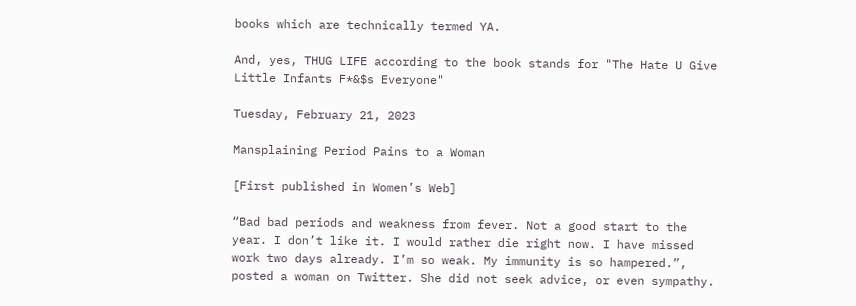books which are technically termed YA.

And, yes, THUG LIFE according to the book stands for "The Hate U Give Little Infants F*&$s Everyone"

Tuesday, February 21, 2023

Mansplaining Period Pains to a Woman

[First published in Women’s Web]

“Bad bad periods and weakness from fever. Not a good start to the year. I don’t like it. I would rather die right now. I have missed work two days already. I’m so weak. My immunity is so hampered.”, posted a woman on Twitter. She did not seek advice, or even sympathy.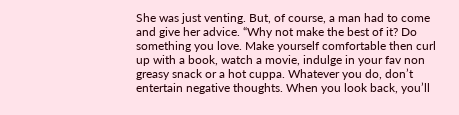She was just venting. But, of course, a man had to come and give her advice. “Why not make the best of it? Do something you love. Make yourself comfortable then curl up with a book, watch a movie, indulge in your fav non greasy snack or a hot cuppa. Whatever you do, don’t entertain negative thoughts. When you look back, you’ll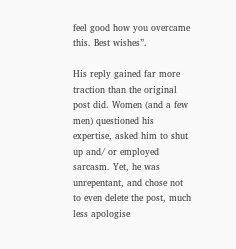feel good how you overcame this. Best wishes”.

His reply gained far more traction than the original post did. Women (and a few men) questioned his expertise, asked him to shut up and/ or employed sarcasm. Yet, he was unrepentant, and chose not to even delete the post, much less apologise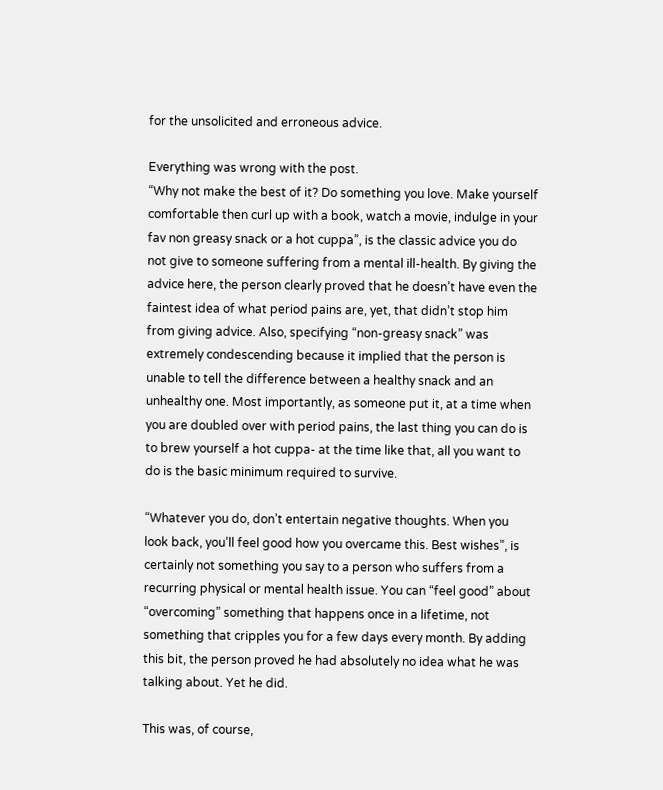for the unsolicited and erroneous advice.

Everything was wrong with the post.
“Why not make the best of it? Do something you love. Make yourself comfortable then curl up with a book, watch a movie, indulge in your fav non greasy snack or a hot cuppa”, is the classic advice you do not give to someone suffering from a mental ill-health. By giving the advice here, the person clearly proved that he doesn’t have even the faintest idea of what period pains are, yet, that didn’t stop him from giving advice. Also, specifying “non-greasy snack” was extremely condescending because it implied that the person is unable to tell the difference between a healthy snack and an unhealthy one. Most importantly, as someone put it, at a time when you are doubled over with period pains, the last thing you can do is to brew yourself a hot cuppa- at the time like that, all you want to do is the basic minimum required to survive.

“Whatever you do, don’t entertain negative thoughts. When you look back, you’ll feel good how you overcame this. Best wishes”, is certainly not something you say to a person who suffers from a recurring physical or mental health issue. You can “feel good” about “overcoming” something that happens once in a lifetime, not something that cripples you for a few days every month. By adding this bit, the person proved he had absolutely no idea what he was talking about. Yet he did.

This was, of course,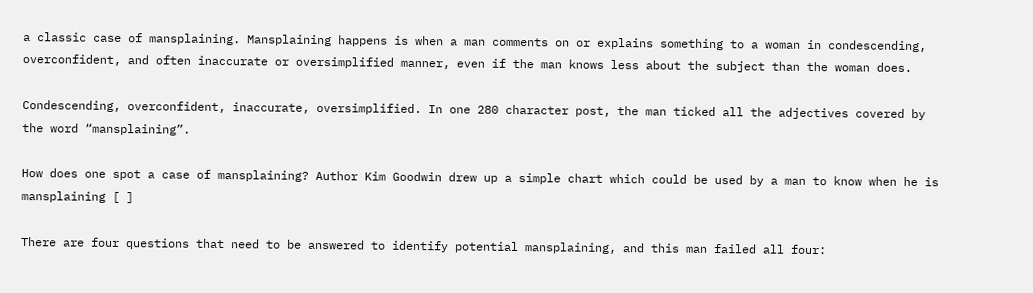a classic case of mansplaining. Mansplaining happens is when a man comments on or explains something to a woman in condescending, overconfident, and often inaccurate or oversimplified manner, even if the man knows less about the subject than the woman does.

Condescending, overconfident, inaccurate, oversimplified. In one 280 character post, the man ticked all the adjectives covered by the word “mansplaining”.

How does one spot a case of mansplaining? Author Kim Goodwin drew up a simple chart which could be used by a man to know when he is mansplaining [ ]

There are four questions that need to be answered to identify potential mansplaining, and this man failed all four: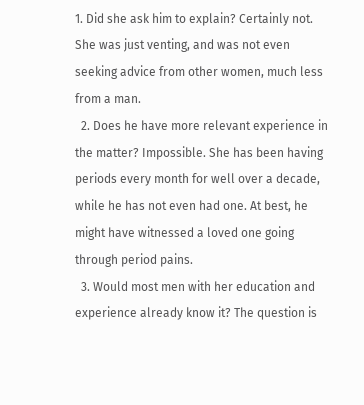1. Did she ask him to explain? Certainly not. She was just venting, and was not even seeking advice from other women, much less from a man.
  2. Does he have more relevant experience in the matter? Impossible. She has been having periods every month for well over a decade, while he has not even had one. At best, he might have witnessed a loved one going through period pains.
  3. Would most men with her education and experience already know it? The question is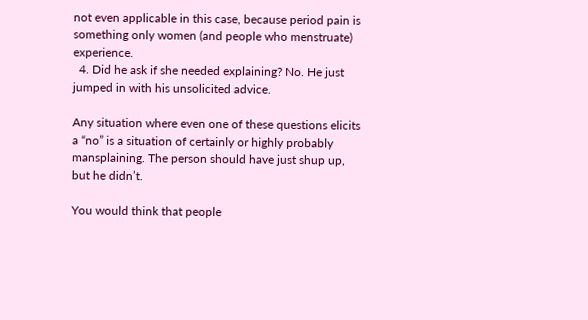not even applicable in this case, because period pain is something only women (and people who menstruate) experience.
  4. Did he ask if she needed explaining? No. He just jumped in with his unsolicited advice.

Any situation where even one of these questions elicits a “no” is a situation of certainly or highly probably mansplaining. The person should have just shup up, but he didn’t.

You would think that people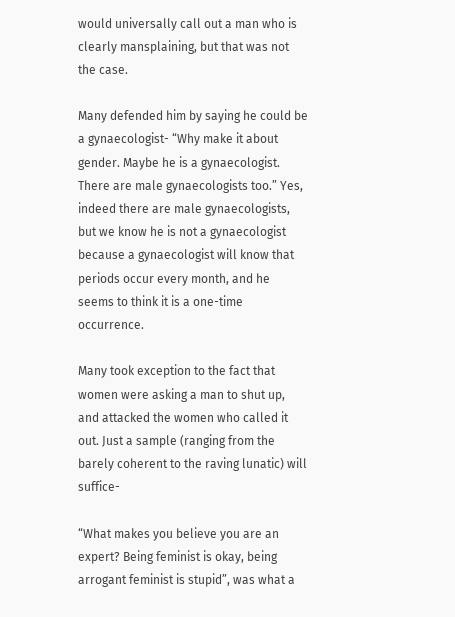would universally call out a man who is clearly mansplaining, but that was not the case.

Many defended him by saying he could be a gynaecologist- “Why make it about gender. Maybe he is a gynaecologist. There are male gynaecologists too.” Yes, indeed there are male gynaecologists, but we know he is not a gynaecologist because a gynaecologist will know that periods occur every month, and he seems to think it is a one-time occurrence.

Many took exception to the fact that women were asking a man to shut up, and attacked the women who called it out. Just a sample (ranging from the barely coherent to the raving lunatic) will suffice-

“What makes you believe you are an expert? Being feminist is okay, being arrogant feminist is stupid”, was what a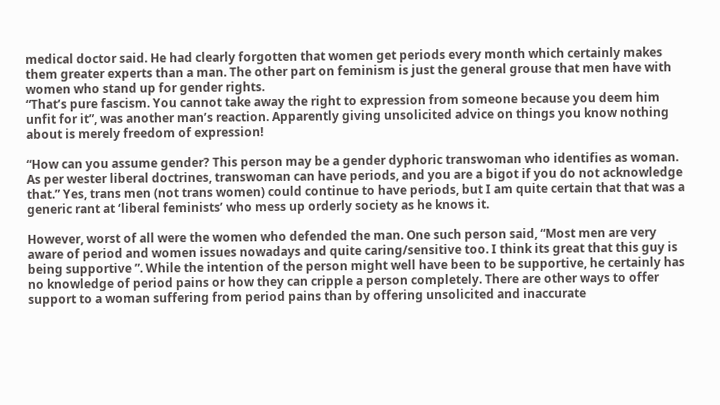medical doctor said. He had clearly forgotten that women get periods every month which certainly makes them greater experts than a man. The other part on feminism is just the general grouse that men have with women who stand up for gender rights.
“That’s pure fascism. You cannot take away the right to expression from someone because you deem him unfit for it”, was another man’s reaction. Apparently giving unsolicited advice on things you know nothing about is merely freedom of expression!

“How can you assume gender? This person may be a gender dyphoric transwoman who identifies as woman. As per wester liberal doctrines, transwoman can have periods, and you are a bigot if you do not acknowledge that.” Yes, trans men (not trans women) could continue to have periods, but I am quite certain that that was a generic rant at ‘liberal feminists’ who mess up orderly society as he knows it.

However, worst of all were the women who defended the man. One such person said, “Most men are very aware of period and women issues nowadays and quite caring/sensitive too. I think its great that this guy is being supportive ”. While the intention of the person might well have been to be supportive, he certainly has no knowledge of period pains or how they can cripple a person completely. There are other ways to offer support to a woman suffering from period pains than by offering unsolicited and inaccurate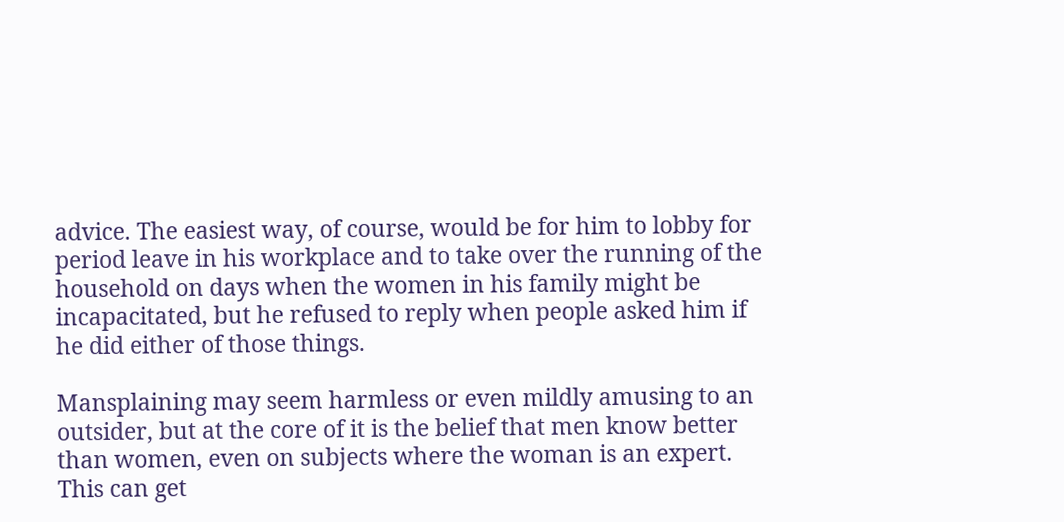advice. The easiest way, of course, would be for him to lobby for period leave in his workplace and to take over the running of the household on days when the women in his family might be incapacitated, but he refused to reply when people asked him if he did either of those things.

Mansplaining may seem harmless or even mildly amusing to an outsider, but at the core of it is the belief that men know better than women, even on subjects where the woman is an expert. This can get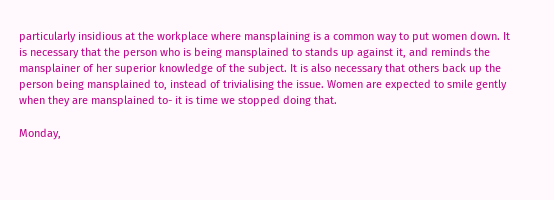particularly insidious at the workplace where mansplaining is a common way to put women down. It is necessary that the person who is being mansplained to stands up against it, and reminds the mansplainer of her superior knowledge of the subject. It is also necessary that others back up the person being mansplained to, instead of trivialising the issue. Women are expected to smile gently when they are mansplained to- it is time we stopped doing that.

Monday,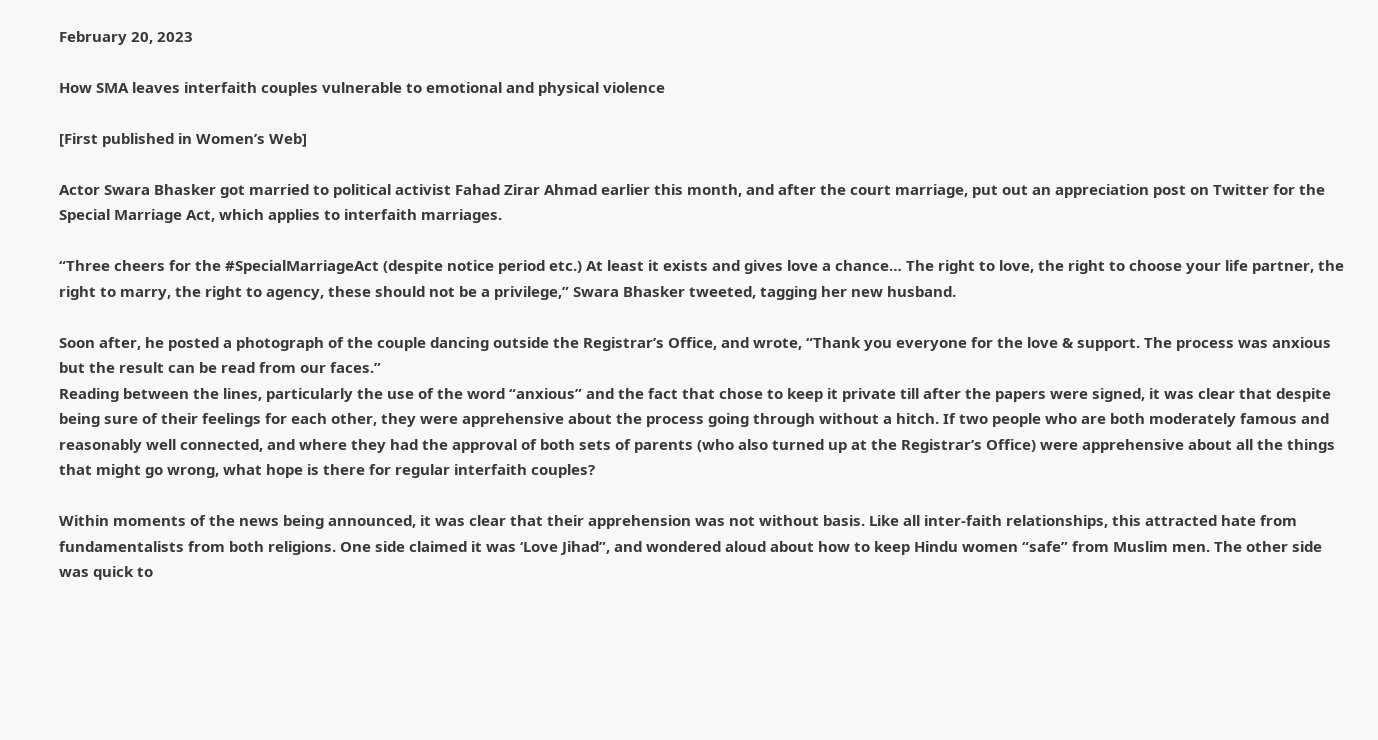February 20, 2023

How SMA leaves interfaith couples vulnerable to emotional and physical violence

[First published in Women’s Web]

Actor Swara Bhasker got married to political activist Fahad Zirar Ahmad earlier this month, and after the court marriage, put out an appreciation post on Twitter for the Special Marriage Act, which applies to interfaith marriages.

“Three cheers for the #SpecialMarriageAct (despite notice period etc.) At least it exists and gives love a chance… The right to love, the right to choose your life partner, the right to marry, the right to agency, these should not be a privilege,” Swara Bhasker tweeted, tagging her new husband.

Soon after, he posted a photograph of the couple dancing outside the Registrar’s Office, and wrote, “Thank you everyone for the love & support. The process was anxious but the result can be read from our faces.”
Reading between the lines, particularly the use of the word “anxious” and the fact that chose to keep it private till after the papers were signed, it was clear that despite being sure of their feelings for each other, they were apprehensive about the process going through without a hitch. If two people who are both moderately famous and reasonably well connected, and where they had the approval of both sets of parents (who also turned up at the Registrar’s Office) were apprehensive about all the things that might go wrong, what hope is there for regular interfaith couples?

Within moments of the news being announced, it was clear that their apprehension was not without basis. Like all inter-faith relationships, this attracted hate from fundamentalists from both religions. One side claimed it was ‘Love Jihad”, and wondered aloud about how to keep Hindu women “safe” from Muslim men. The other side was quick to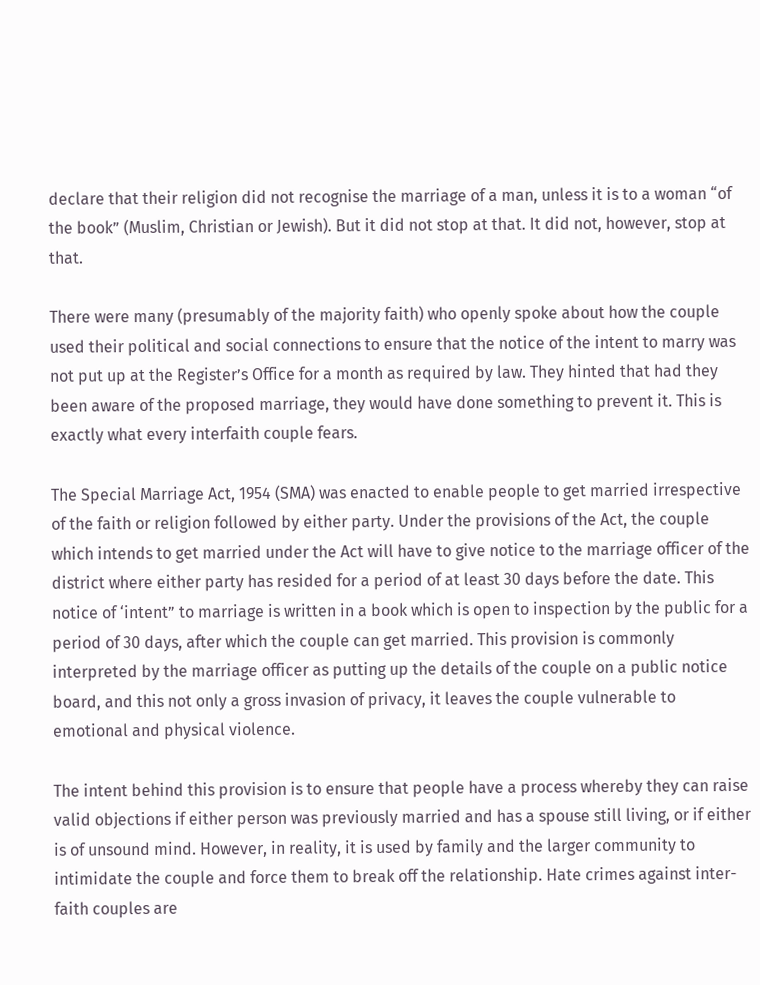declare that their religion did not recognise the marriage of a man, unless it is to a woman “of the book” (Muslim, Christian or Jewish). But it did not stop at that. It did not, however, stop at that.

There were many (presumably of the majority faith) who openly spoke about how the couple used their political and social connections to ensure that the notice of the intent to marry was not put up at the Register’s Office for a month as required by law. They hinted that had they been aware of the proposed marriage, they would have done something to prevent it. This is exactly what every interfaith couple fears.

The Special Marriage Act, 1954 (SMA) was enacted to enable people to get married irrespective of the faith or religion followed by either party. Under the provisions of the Act, the couple which intends to get married under the Act will have to give notice to the marriage officer of the district where either party has resided for a period of at least 30 days before the date. This notice of ‘intent” to marriage is written in a book which is open to inspection by the public for a period of 30 days, after which the couple can get married. This provision is commonly interpreted by the marriage officer as putting up the details of the couple on a public notice board, and this not only a gross invasion of privacy, it leaves the couple vulnerable to emotional and physical violence.

The intent behind this provision is to ensure that people have a process whereby they can raise valid objections if either person was previously married and has a spouse still living, or if either is of unsound mind. However, in reality, it is used by family and the larger community to intimidate the couple and force them to break off the relationship. Hate crimes against inter-faith couples are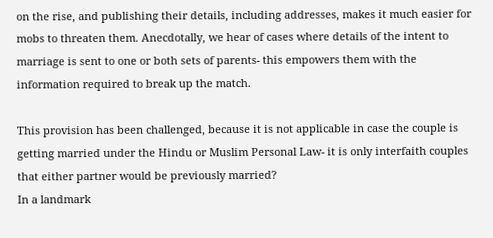on the rise, and publishing their details, including addresses, makes it much easier for mobs to threaten them. Anecdotally, we hear of cases where details of the intent to marriage is sent to one or both sets of parents- this empowers them with the information required to break up the match.

This provision has been challenged, because it is not applicable in case the couple is getting married under the Hindu or Muslim Personal Law- it is only interfaith couples that either partner would be previously married?
In a landmark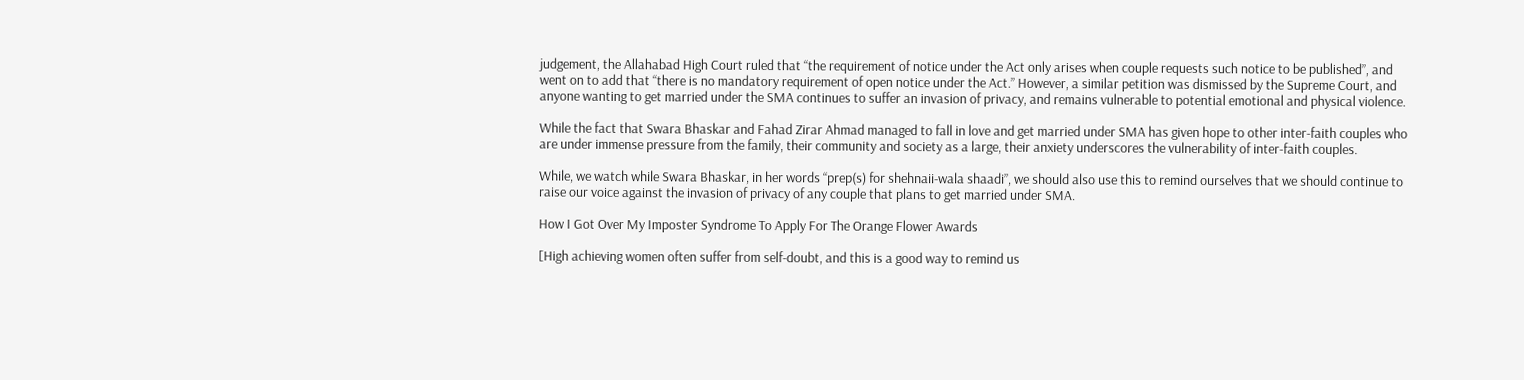judgement, the Allahabad High Court ruled that “the requirement of notice under the Act only arises when couple requests such notice to be published”, and went on to add that “there is no mandatory requirement of open notice under the Act.” However, a similar petition was dismissed by the Supreme Court, and anyone wanting to get married under the SMA continues to suffer an invasion of privacy, and remains vulnerable to potential emotional and physical violence.

While the fact that Swara Bhaskar and Fahad Zirar Ahmad managed to fall in love and get married under SMA has given hope to other inter-faith couples who are under immense pressure from the family, their community and society as a large, their anxiety underscores the vulnerability of inter-faith couples.

While, we watch while Swara Bhaskar, in her words “prep(s) for shehnaii-wala shaadi”, we should also use this to remind ourselves that we should continue to raise our voice against the invasion of privacy of any couple that plans to get married under SMA.

How I Got Over My Imposter Syndrome To Apply For The Orange Flower Awards

[High achieving women often suffer from self-doubt, and this is a good way to remind us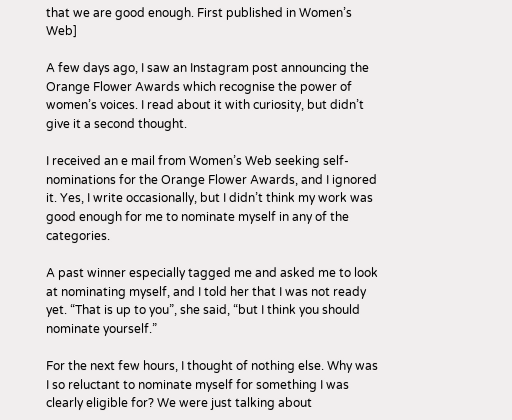that we are good enough. First published in Women’s Web]

A few days ago, I saw an Instagram post announcing the Orange Flower Awards which recognise the power of women’s voices. I read about it with curiosity, but didn’t give it a second thought.

I received an e mail from Women’s Web seeking self-nominations for the Orange Flower Awards, and I ignored it. Yes, I write occasionally, but I didn’t think my work was good enough for me to nominate myself in any of the categories.

A past winner especially tagged me and asked me to look at nominating myself, and I told her that I was not ready yet. “That is up to you”, she said, “but I think you should nominate yourself.”

For the next few hours, I thought of nothing else. Why was I so reluctant to nominate myself for something I was clearly eligible for? We were just talking about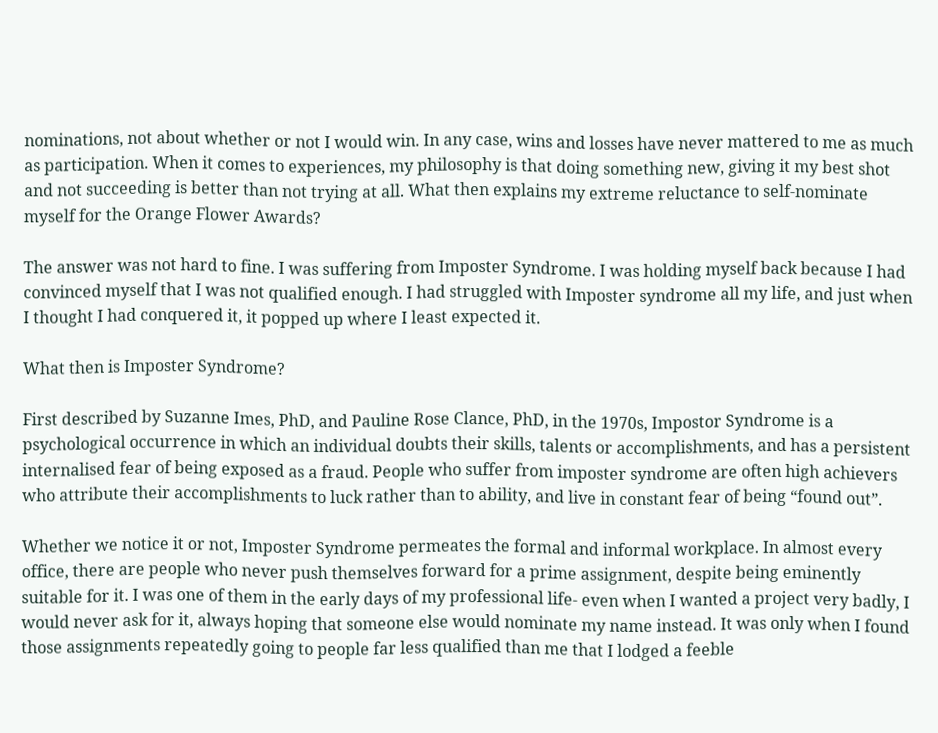nominations, not about whether or not I would win. In any case, wins and losses have never mattered to me as much as participation. When it comes to experiences, my philosophy is that doing something new, giving it my best shot and not succeeding is better than not trying at all. What then explains my extreme reluctance to self-nominate myself for the Orange Flower Awards?

The answer was not hard to fine. I was suffering from Imposter Syndrome. I was holding myself back because I had convinced myself that I was not qualified enough. I had struggled with Imposter syndrome all my life, and just when I thought I had conquered it, it popped up where I least expected it.

What then is Imposter Syndrome?

First described by Suzanne Imes, PhD, and Pauline Rose Clance, PhD, in the 1970s, Impostor Syndrome is a psychological occurrence in which an individual doubts their skills, talents or accomplishments, and has a persistent internalised fear of being exposed as a fraud. People who suffer from imposter syndrome are often high achievers who attribute their accomplishments to luck rather than to ability, and live in constant fear of being “found out”.

Whether we notice it or not, Imposter Syndrome permeates the formal and informal workplace. In almost every office, there are people who never push themselves forward for a prime assignment, despite being eminently suitable for it. I was one of them in the early days of my professional life- even when I wanted a project very badly, I would never ask for it, always hoping that someone else would nominate my name instead. It was only when I found those assignments repeatedly going to people far less qualified than me that I lodged a feeble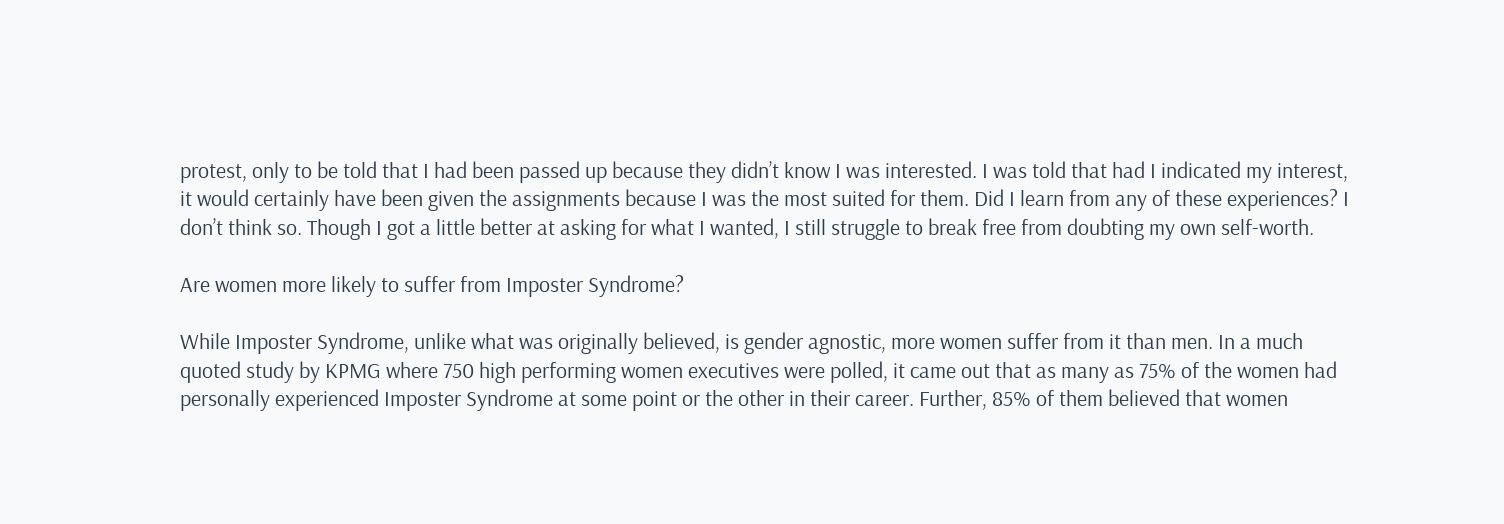protest, only to be told that I had been passed up because they didn’t know I was interested. I was told that had I indicated my interest, it would certainly have been given the assignments because I was the most suited for them. Did I learn from any of these experiences? I don’t think so. Though I got a little better at asking for what I wanted, I still struggle to break free from doubting my own self-worth.

Are women more likely to suffer from Imposter Syndrome?

While Imposter Syndrome, unlike what was originally believed, is gender agnostic, more women suffer from it than men. In a much quoted study by KPMG where 750 high performing women executives were polled, it came out that as many as 75% of the women had personally experienced Imposter Syndrome at some point or the other in their career. Further, 85% of them believed that women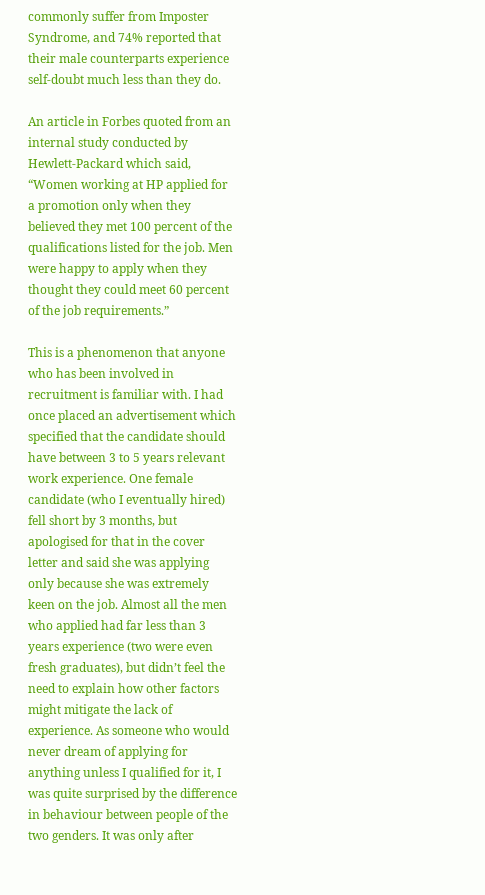commonly suffer from Imposter Syndrome, and 74% reported that their male counterparts experience self-doubt much less than they do.

An article in Forbes quoted from an internal study conducted by Hewlett-Packard which said, “Women working at HP applied for a promotion only when they believed they met 100 percent of the qualifications listed for the job. Men were happy to apply when they thought they could meet 60 percent of the job requirements.”

This is a phenomenon that anyone who has been involved in recruitment is familiar with. I had once placed an advertisement which specified that the candidate should have between 3 to 5 years relevant work experience. One female candidate (who I eventually hired) fell short by 3 months, but apologised for that in the cover letter and said she was applying only because she was extremely keen on the job. Almost all the men who applied had far less than 3 years experience (two were even fresh graduates), but didn’t feel the need to explain how other factors might mitigate the lack of experience. As someone who would never dream of applying for anything unless I qualified for it, I was quite surprised by the difference in behaviour between people of the two genders. It was only after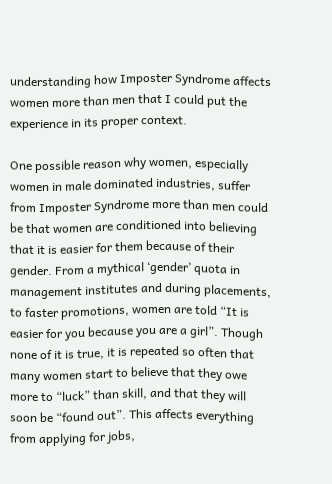understanding how Imposter Syndrome affects women more than men that I could put the experience in its proper context.

One possible reason why women, especially women in male dominated industries, suffer from Imposter Syndrome more than men could be that women are conditioned into believing that it is easier for them because of their gender. From a mythical ‘gender’ quota in management institutes and during placements, to faster promotions, women are told “It is easier for you because you are a girl”. Though none of it is true, it is repeated so often that many women start to believe that they owe more to “luck” than skill, and that they will soon be “found out”. This affects everything from applying for jobs,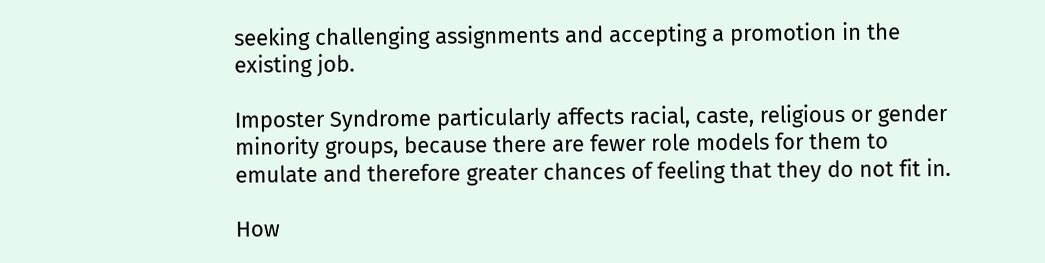seeking challenging assignments and accepting a promotion in the existing job.

Imposter Syndrome particularly affects racial, caste, religious or gender minority groups, because there are fewer role models for them to emulate and therefore greater chances of feeling that they do not fit in.

How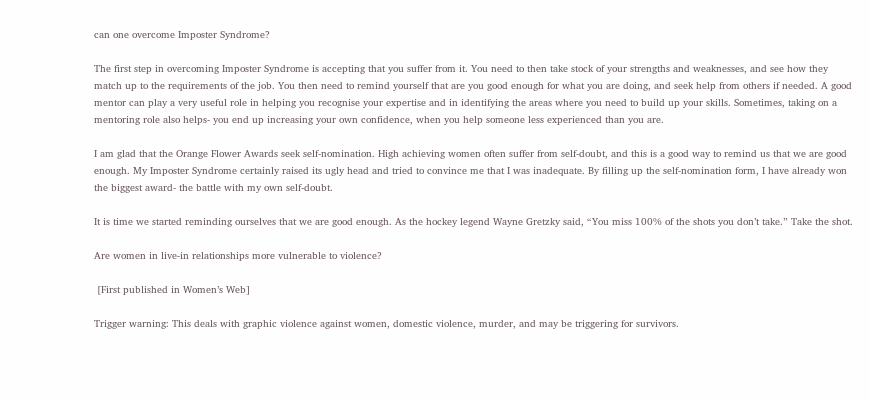can one overcome Imposter Syndrome?

The first step in overcoming Imposter Syndrome is accepting that you suffer from it. You need to then take stock of your strengths and weaknesses, and see how they match up to the requirements of the job. You then need to remind yourself that are you good enough for what you are doing, and seek help from others if needed. A good mentor can play a very useful role in helping you recognise your expertise and in identifying the areas where you need to build up your skills. Sometimes, taking on a mentoring role also helps- you end up increasing your own confidence, when you help someone less experienced than you are.

I am glad that the Orange Flower Awards seek self-nomination. High achieving women often suffer from self-doubt, and this is a good way to remind us that we are good enough. My Imposter Syndrome certainly raised its ugly head and tried to convince me that I was inadequate. By filling up the self-nomination form, I have already won the biggest award- the battle with my own self-doubt.

It is time we started reminding ourselves that we are good enough. As the hockey legend Wayne Gretzky said, “You miss 100% of the shots you don’t take.” Take the shot.

Are women in live-in relationships more vulnerable to violence?

 [First published in Women’s Web]

Trigger warning: This deals with graphic violence against women, domestic violence, murder, and may be triggering for survivors.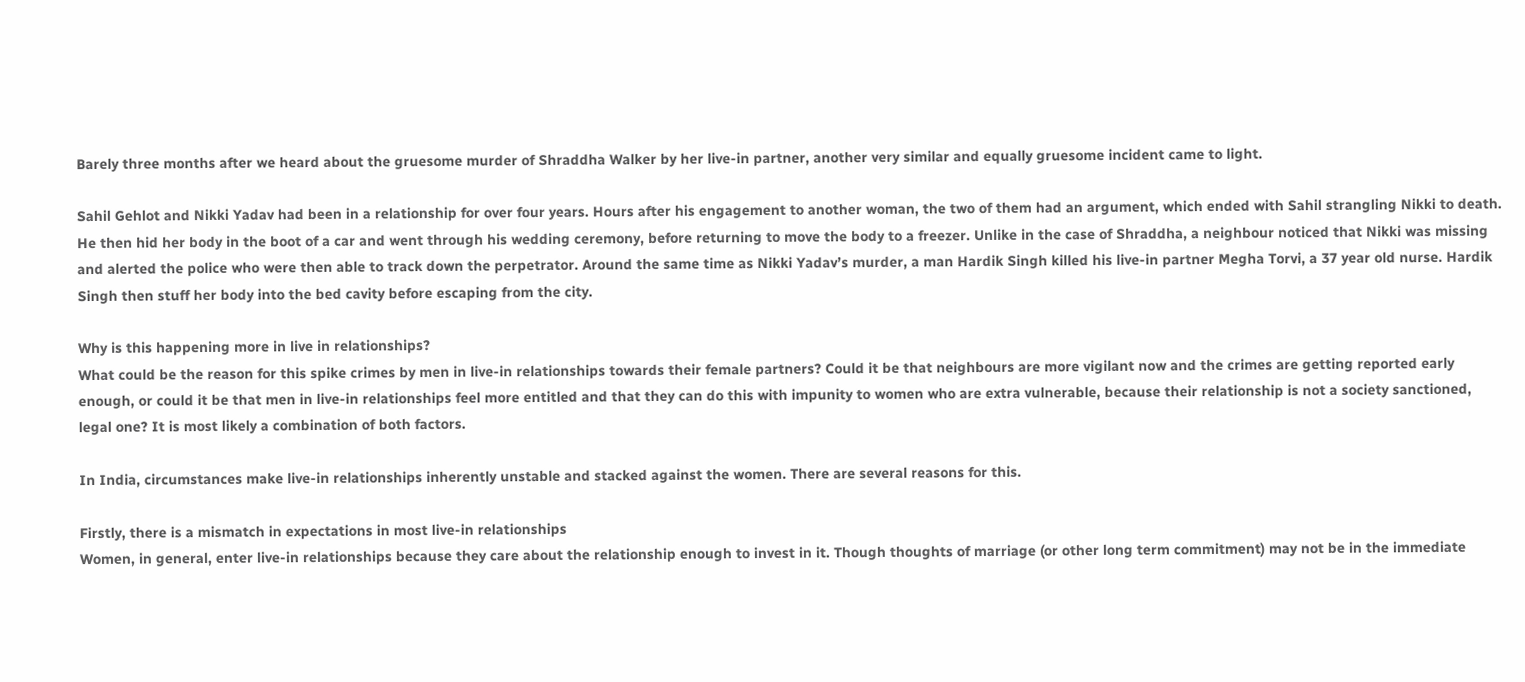Barely three months after we heard about the gruesome murder of Shraddha Walker by her live-in partner, another very similar and equally gruesome incident came to light.

Sahil Gehlot and Nikki Yadav had been in a relationship for over four years. Hours after his engagement to another woman, the two of them had an argument, which ended with Sahil strangling Nikki to death. He then hid her body in the boot of a car and went through his wedding ceremony, before returning to move the body to a freezer. Unlike in the case of Shraddha, a neighbour noticed that Nikki was missing and alerted the police who were then able to track down the perpetrator. Around the same time as Nikki Yadav’s murder, a man Hardik Singh killed his live-in partner Megha Torvi, a 37 year old nurse. Hardik Singh then stuff her body into the bed cavity before escaping from the city.

Why is this happening more in live in relationships?
What could be the reason for this spike crimes by men in live-in relationships towards their female partners? Could it be that neighbours are more vigilant now and the crimes are getting reported early enough, or could it be that men in live-in relationships feel more entitled and that they can do this with impunity to women who are extra vulnerable, because their relationship is not a society sanctioned, legal one? It is most likely a combination of both factors.

In India, circumstances make live-in relationships inherently unstable and stacked against the women. There are several reasons for this.

Firstly, there is a mismatch in expectations in most live-in relationships
Women, in general, enter live-in relationships because they care about the relationship enough to invest in it. Though thoughts of marriage (or other long term commitment) may not be in the immediate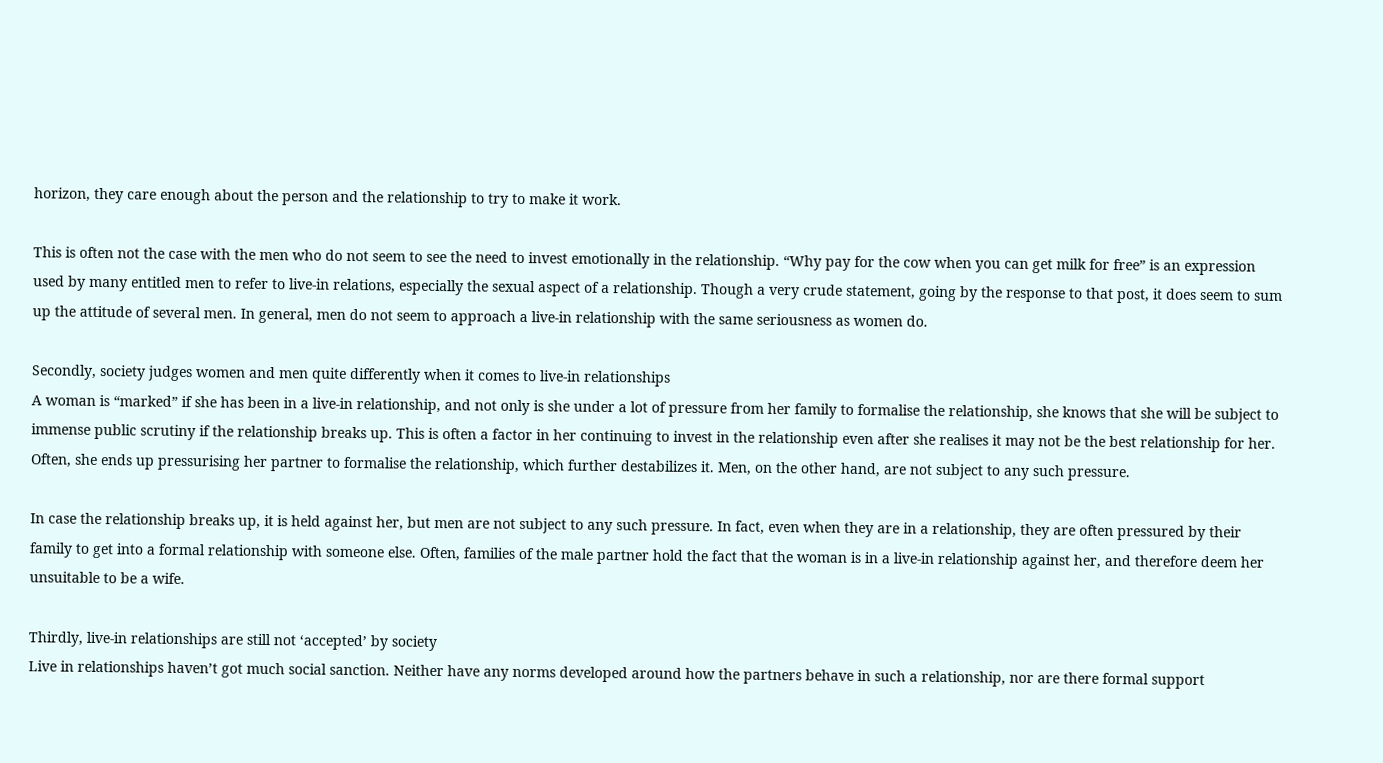horizon, they care enough about the person and the relationship to try to make it work.

This is often not the case with the men who do not seem to see the need to invest emotionally in the relationship. “Why pay for the cow when you can get milk for free” is an expression used by many entitled men to refer to live-in relations, especially the sexual aspect of a relationship. Though a very crude statement, going by the response to that post, it does seem to sum up the attitude of several men. In general, men do not seem to approach a live-in relationship with the same seriousness as women do.

Secondly, society judges women and men quite differently when it comes to live-in relationships
A woman is “marked” if she has been in a live-in relationship, and not only is she under a lot of pressure from her family to formalise the relationship, she knows that she will be subject to immense public scrutiny if the relationship breaks up. This is often a factor in her continuing to invest in the relationship even after she realises it may not be the best relationship for her. Often, she ends up pressurising her partner to formalise the relationship, which further destabilizes it. Men, on the other hand, are not subject to any such pressure.

In case the relationship breaks up, it is held against her, but men are not subject to any such pressure. In fact, even when they are in a relationship, they are often pressured by their family to get into a formal relationship with someone else. Often, families of the male partner hold the fact that the woman is in a live-in relationship against her, and therefore deem her unsuitable to be a wife.

Thirdly, live-in relationships are still not ‘accepted’ by society
Live in relationships haven’t got much social sanction. Neither have any norms developed around how the partners behave in such a relationship, nor are there formal support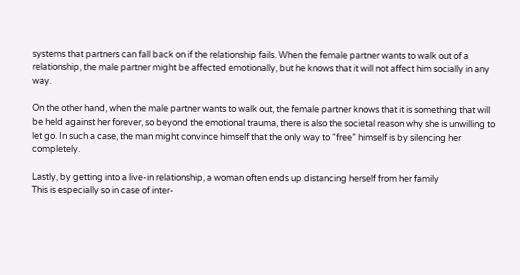systems that partners can fall back on if the relationship fails. When the female partner wants to walk out of a relationship, the male partner might be affected emotionally, but he knows that it will not affect him socially in any way.

On the other hand, when the male partner wants to walk out, the female partner knows that it is something that will be held against her forever, so beyond the emotional trauma, there is also the societal reason why she is unwilling to let go. In such a case, the man might convince himself that the only way to “free” himself is by silencing her completely.

Lastly, by getting into a live-in relationship, a woman often ends up distancing herself from her family
This is especially so in case of inter-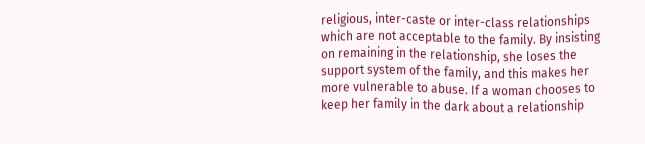religious, inter-caste or inter-class relationships which are not acceptable to the family. By insisting on remaining in the relationship, she loses the support system of the family, and this makes her more vulnerable to abuse. If a woman chooses to keep her family in the dark about a relationship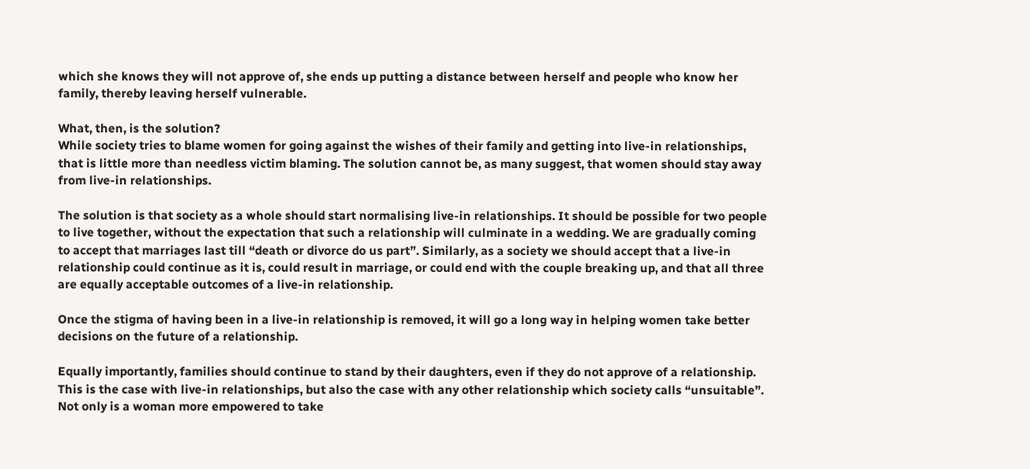which she knows they will not approve of, she ends up putting a distance between herself and people who know her family, thereby leaving herself vulnerable.

What, then, is the solution?
While society tries to blame women for going against the wishes of their family and getting into live-in relationships, that is little more than needless victim blaming. The solution cannot be, as many suggest, that women should stay away from live-in relationships.

The solution is that society as a whole should start normalising live-in relationships. It should be possible for two people to live together, without the expectation that such a relationship will culminate in a wedding. We are gradually coming to accept that marriages last till “death or divorce do us part”. Similarly, as a society we should accept that a live-in relationship could continue as it is, could result in marriage, or could end with the couple breaking up, and that all three are equally acceptable outcomes of a live-in relationship.

Once the stigma of having been in a live-in relationship is removed, it will go a long way in helping women take better decisions on the future of a relationship.

Equally importantly, families should continue to stand by their daughters, even if they do not approve of a relationship. This is the case with live-in relationships, but also the case with any other relationship which society calls “unsuitable”. Not only is a woman more empowered to take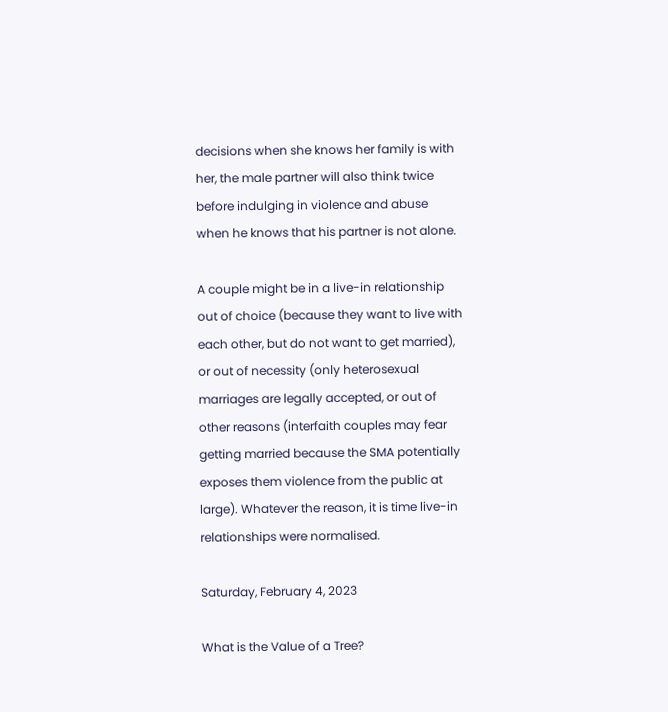decisions when she knows her family is with her, the male partner will also think twice before indulging in violence and abuse when he knows that his partner is not alone.

A couple might be in a live-in relationship out of choice (because they want to live with each other, but do not want to get married), or out of necessity (only heterosexual marriages are legally accepted, or out of other reasons (interfaith couples may fear getting married because the SMA potentially exposes them violence from the public at large). Whatever the reason, it is time live-in relationships were normalised.

Saturday, February 4, 2023

What is the Value of a Tree?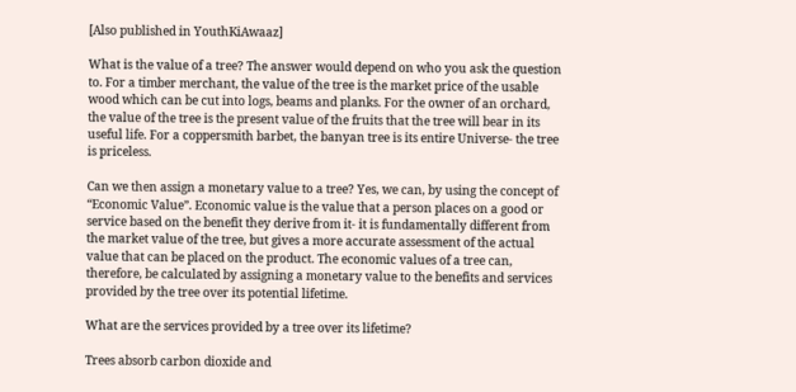[Also published in YouthKiAwaaz]

What is the value of a tree? The answer would depend on who you ask the question to. For a timber merchant, the value of the tree is the market price of the usable wood which can be cut into logs, beams and planks. For the owner of an orchard, the value of the tree is the present value of the fruits that the tree will bear in its useful life. For a coppersmith barbet, the banyan tree is its entire Universe- the tree is priceless.

Can we then assign a monetary value to a tree? Yes, we can, by using the concept of “Economic Value”. Economic value is the value that a person places on a good or service based on the benefit they derive from it- it is fundamentally different from the market value of the tree, but gives a more accurate assessment of the actual value that can be placed on the product. The economic values of a tree can, therefore, be calculated by assigning a monetary value to the benefits and services provided by the tree over its potential lifetime.

What are the services provided by a tree over its lifetime?

Trees absorb carbon dioxide and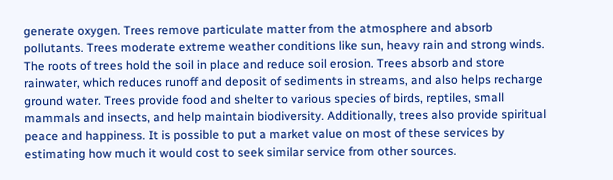generate oxygen. Trees remove particulate matter from the atmosphere and absorb pollutants. Trees moderate extreme weather conditions like sun, heavy rain and strong winds. The roots of trees hold the soil in place and reduce soil erosion. Trees absorb and store rainwater, which reduces runoff and deposit of sediments in streams, and also helps recharge ground water. Trees provide food and shelter to various species of birds, reptiles, small mammals and insects, and help maintain biodiversity. Additionally, trees also provide spiritual peace and happiness. It is possible to put a market value on most of these services by estimating how much it would cost to seek similar service from other sources.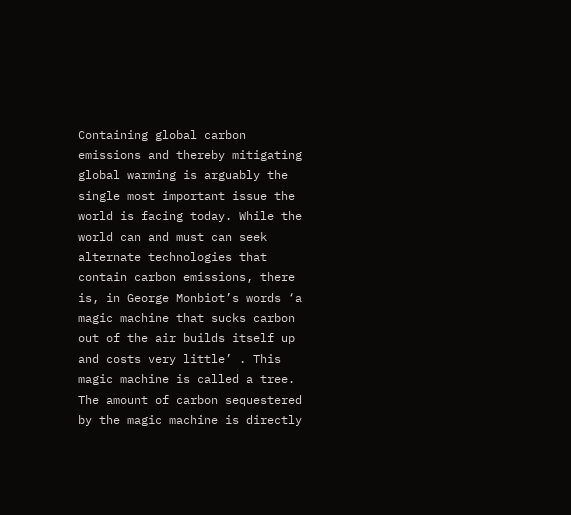Containing global carbon emissions and thereby mitigating global warming is arguably the single most important issue the world is facing today. While the world can and must can seek alternate technologies that contain carbon emissions, there is, in George Monbiot’s words ‘a magic machine that sucks carbon out of the air builds itself up and costs very little’ . This magic machine is called a tree. The amount of carbon sequestered by the magic machine is directly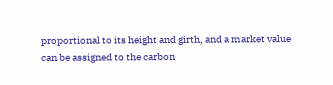proportional to its height and girth, and a market value can be assigned to the carbon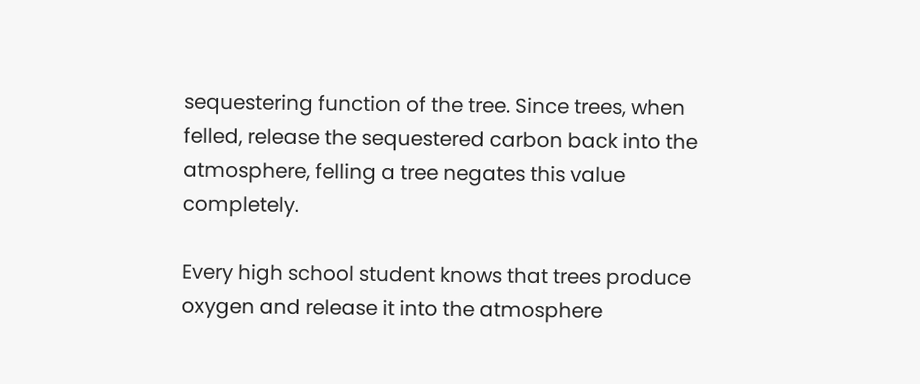sequestering function of the tree. Since trees, when felled, release the sequestered carbon back into the atmosphere, felling a tree negates this value completely.

Every high school student knows that trees produce oxygen and release it into the atmosphere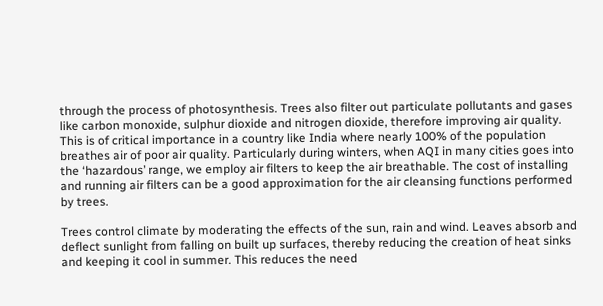through the process of photosynthesis. Trees also filter out particulate pollutants and gases like carbon monoxide, sulphur dioxide and nitrogen dioxide, therefore improving air quality. This is of critical importance in a country like India where nearly 100% of the population breathes air of poor air quality. Particularly during winters, when AQI in many cities goes into the ‘hazardous’ range, we employ air filters to keep the air breathable. The cost of installing and running air filters can be a good approximation for the air cleansing functions performed by trees.

Trees control climate by moderating the effects of the sun, rain and wind. Leaves absorb and deflect sunlight from falling on built up surfaces, thereby reducing the creation of heat sinks and keeping it cool in summer. This reduces the need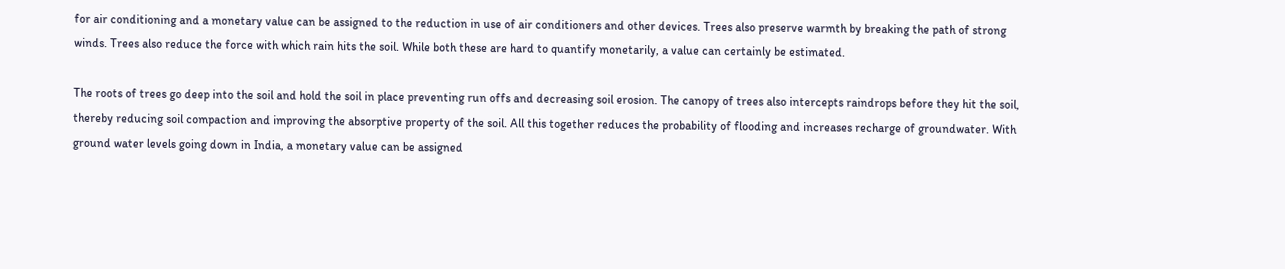for air conditioning and a monetary value can be assigned to the reduction in use of air conditioners and other devices. Trees also preserve warmth by breaking the path of strong winds. Trees also reduce the force with which rain hits the soil. While both these are hard to quantify monetarily, a value can certainly be estimated.

The roots of trees go deep into the soil and hold the soil in place preventing run offs and decreasing soil erosion. The canopy of trees also intercepts raindrops before they hit the soil, thereby reducing soil compaction and improving the absorptive property of the soil. All this together reduces the probability of flooding and increases recharge of groundwater. With ground water levels going down in India, a monetary value can be assigned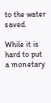to the water saved.

While it is hard to put a monetary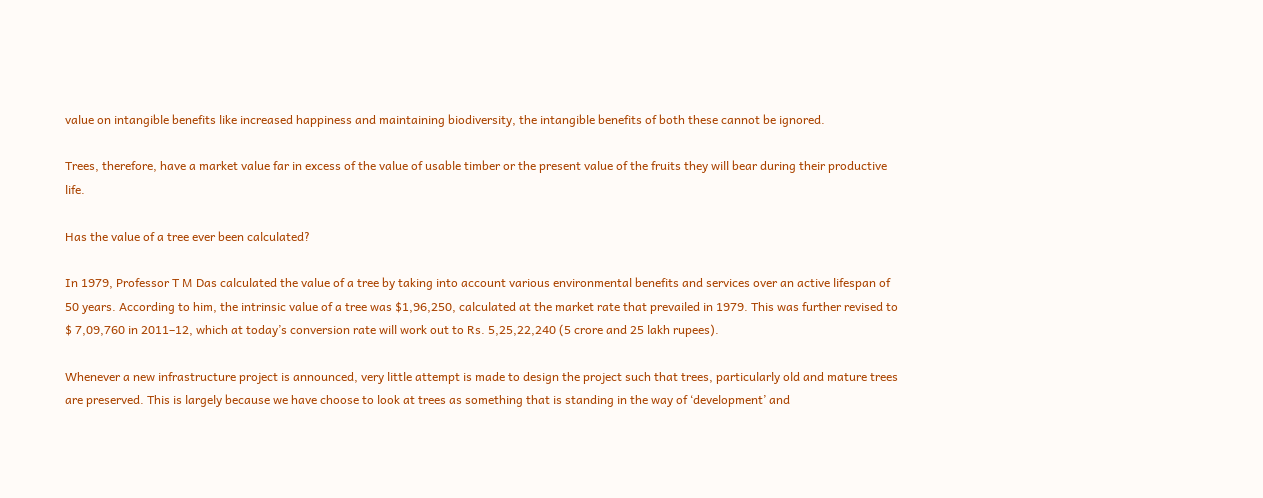value on intangible benefits like increased happiness and maintaining biodiversity, the intangible benefits of both these cannot be ignored.

Trees, therefore, have a market value far in excess of the value of usable timber or the present value of the fruits they will bear during their productive life.

Has the value of a tree ever been calculated?

In 1979, Professor T M Das calculated the value of a tree by taking into account various environmental benefits and services over an active lifespan of 50 years. According to him, the intrinsic value of a tree was $1,96,250, calculated at the market rate that prevailed in 1979. This was further revised to $ 7,09,760 in 2011–12, which at today’s conversion rate will work out to Rs. 5,25,22,240 (5 crore and 25 lakh rupees).

Whenever a new infrastructure project is announced, very little attempt is made to design the project such that trees, particularly old and mature trees are preserved. This is largely because we have choose to look at trees as something that is standing in the way of ‘development’ and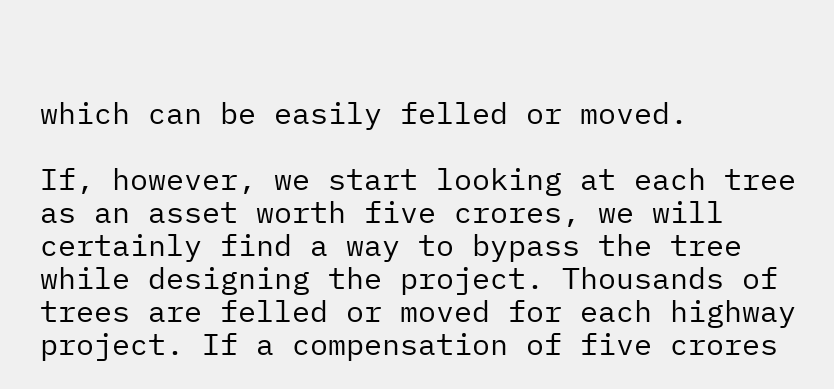which can be easily felled or moved.

If, however, we start looking at each tree as an asset worth five crores, we will certainly find a way to bypass the tree while designing the project. Thousands of trees are felled or moved for each highway project. If a compensation of five crores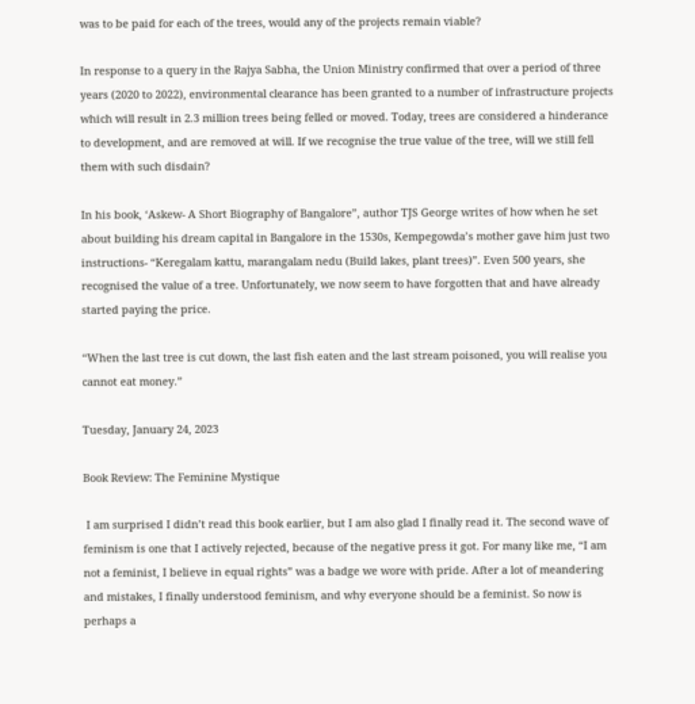was to be paid for each of the trees, would any of the projects remain viable?

In response to a query in the Rajya Sabha, the Union Ministry confirmed that over a period of three years (2020 to 2022), environmental clearance has been granted to a number of infrastructure projects which will result in 2.3 million trees being felled or moved. Today, trees are considered a hinderance to development, and are removed at will. If we recognise the true value of the tree, will we still fell them with such disdain?

In his book, ‘Askew- A Short Biography of Bangalore”, author TJS George writes of how when he set about building his dream capital in Bangalore in the 1530s, Kempegowda’s mother gave him just two instructions- “Keregalam kattu, marangalam nedu (Build lakes, plant trees)”. Even 500 years, she recognised the value of a tree. Unfortunately, we now seem to have forgotten that and have already started paying the price.

“When the last tree is cut down, the last fish eaten and the last stream poisoned, you will realise you cannot eat money.”

Tuesday, January 24, 2023

Book Review: The Feminine Mystique

 I am surprised I didn’t read this book earlier, but I am also glad I finally read it. The second wave of feminism is one that I actively rejected, because of the negative press it got. For many like me, “I am not a feminist, I believe in equal rights” was a badge we wore with pride. After a lot of meandering and mistakes, I finally understood feminism, and why everyone should be a feminist. So now is perhaps a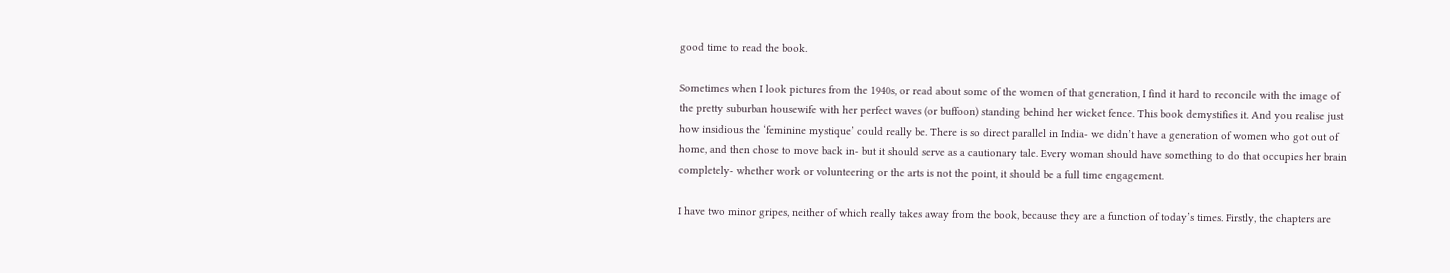good time to read the book.

Sometimes when I look pictures from the 1940s, or read about some of the women of that generation, I find it hard to reconcile with the image of the pretty suburban housewife with her perfect waves (or buffoon) standing behind her wicket fence. This book demystifies it. And you realise just how insidious the ‘feminine mystique’ could really be. There is so direct parallel in India- we didn’t have a generation of women who got out of home, and then chose to move back in- but it should serve as a cautionary tale. Every woman should have something to do that occupies her brain completely- whether work or volunteering or the arts is not the point, it should be a full time engagement.

I have two minor gripes, neither of which really takes away from the book, because they are a function of today’s times. Firstly, the chapters are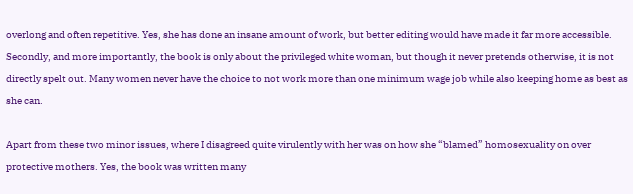overlong and often repetitive. Yes, she has done an insane amount of work, but better editing would have made it far more accessible. Secondly, and more importantly, the book is only about the privileged white woman, but though it never pretends otherwise, it is not directly spelt out. Many women never have the choice to not work more than one minimum wage job while also keeping home as best as she can.

Apart from these two minor issues, where I disagreed quite virulently with her was on how she “blamed” homosexuality on over protective mothers. Yes, the book was written many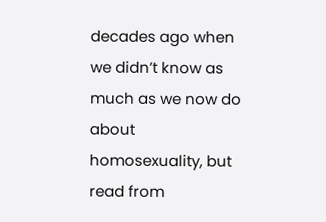decades ago when we didn’t know as much as we now do about homosexuality, but read from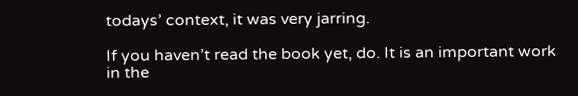todays’ context, it was very jarring.

If you haven’t read the book yet, do. It is an important work in the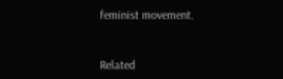feminist movement.


Related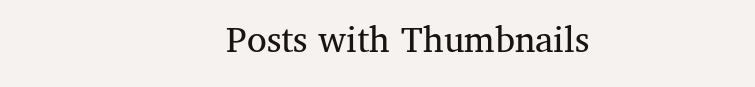Posts with Thumbnails